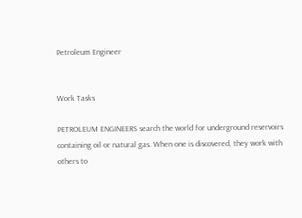Petroleum Engineer


Work Tasks

PETROLEUM ENGINEERS search the world for underground reservoirs containing oil or natural gas. When one is discovered, they work with others to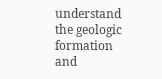understand the geologic formation and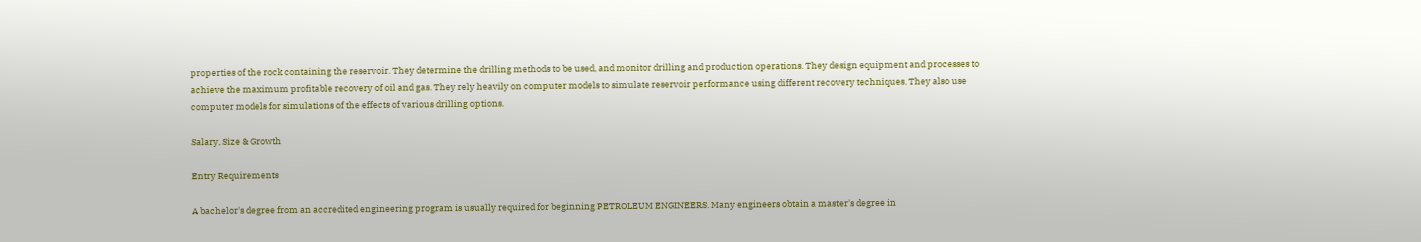properties of the rock containing the reservoir. They determine the drilling methods to be used, and monitor drilling and production operations. They design equipment and processes to achieve the maximum profitable recovery of oil and gas. They rely heavily on computer models to simulate reservoir performance using different recovery techniques. They also use computer models for simulations of the effects of various drilling options.

Salary, Size & Growth

Entry Requirements

A bachelor's degree from an accredited engineering program is usually required for beginning PETROLEUM ENGINEERS. Many engineers obtain a master's degree in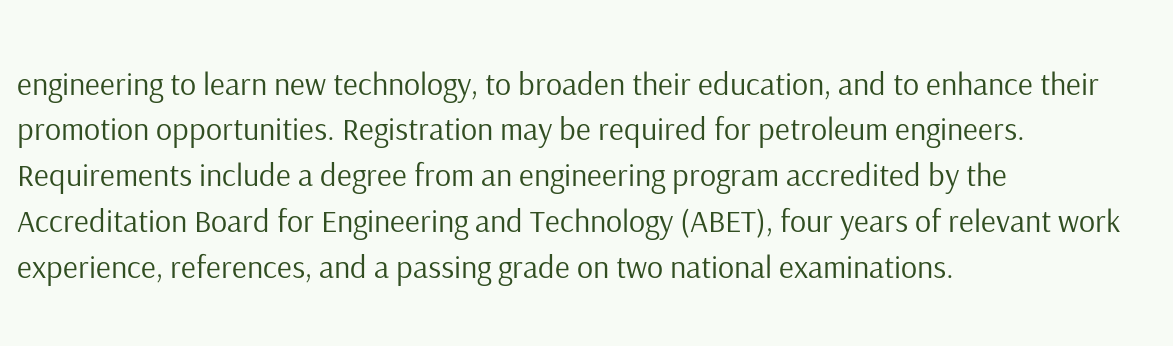engineering to learn new technology, to broaden their education, and to enhance their promotion opportunities. Registration may be required for petroleum engineers. Requirements include a degree from an engineering program accredited by the Accreditation Board for Engineering and Technology (ABET), four years of relevant work experience, references, and a passing grade on two national examinations.